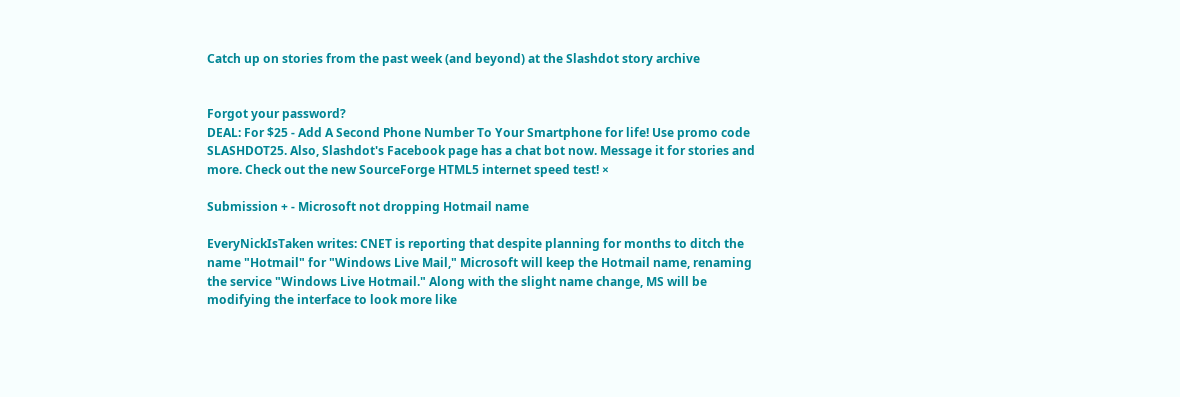Catch up on stories from the past week (and beyond) at the Slashdot story archive


Forgot your password?
DEAL: For $25 - Add A Second Phone Number To Your Smartphone for life! Use promo code SLASHDOT25. Also, Slashdot's Facebook page has a chat bot now. Message it for stories and more. Check out the new SourceForge HTML5 internet speed test! ×

Submission + - Microsoft not dropping Hotmail name

EveryNickIsTaken writes: CNET is reporting that despite planning for months to ditch the name "Hotmail" for "Windows Live Mail," Microsoft will keep the Hotmail name, renaming the service "Windows Live Hotmail." Along with the slight name change, MS will be modifying the interface to look more like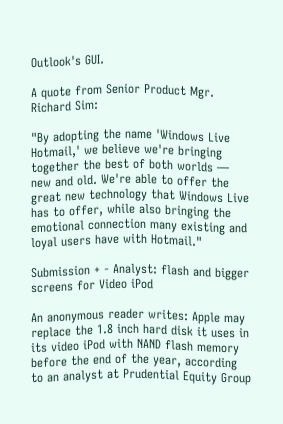Outlook's GUI.

A quote from Senior Product Mgr. Richard Sim:

"By adopting the name 'Windows Live Hotmail,' we believe we're bringing together the best of both worlds — new and old. We're able to offer the great new technology that Windows Live has to offer, while also bringing the emotional connection many existing and loyal users have with Hotmail."

Submission + - Analyst: flash and bigger screens for Video iPod

An anonymous reader writes: Apple may replace the 1.8 inch hard disk it uses in its video iPod with NAND flash memory before the end of the year, according to an analyst at Prudential Equity Group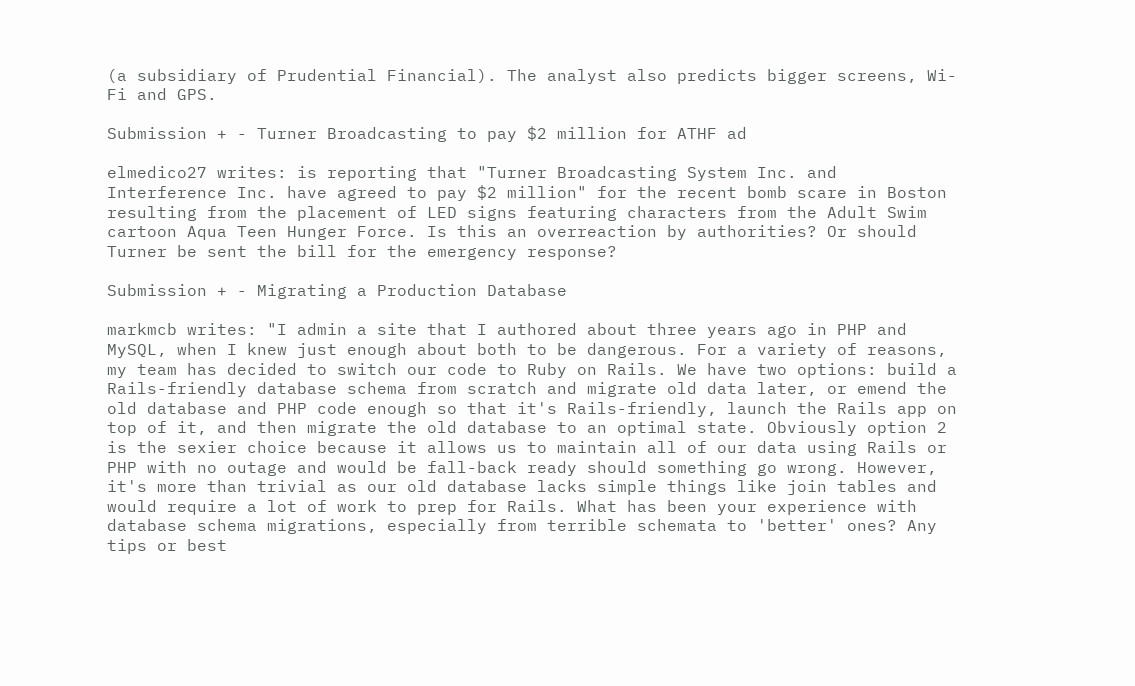(a subsidiary of Prudential Financial). The analyst also predicts bigger screens, Wi-Fi and GPS.

Submission + - Turner Broadcasting to pay $2 million for ATHF ad

elmedico27 writes: is reporting that "Turner Broadcasting System Inc. and Interference Inc. have agreed to pay $2 million" for the recent bomb scare in Boston resulting from the placement of LED signs featuring characters from the Adult Swim cartoon Aqua Teen Hunger Force. Is this an overreaction by authorities? Or should Turner be sent the bill for the emergency response?

Submission + - Migrating a Production Database

markmcb writes: "I admin a site that I authored about three years ago in PHP and MySQL, when I knew just enough about both to be dangerous. For a variety of reasons, my team has decided to switch our code to Ruby on Rails. We have two options: build a Rails-friendly database schema from scratch and migrate old data later, or emend the old database and PHP code enough so that it's Rails-friendly, launch the Rails app on top of it, and then migrate the old database to an optimal state. Obviously option 2 is the sexier choice because it allows us to maintain all of our data using Rails or PHP with no outage and would be fall-back ready should something go wrong. However, it's more than trivial as our old database lacks simple things like join tables and would require a lot of work to prep for Rails. What has been your experience with database schema migrations, especially from terrible schemata to 'better' ones? Any tips or best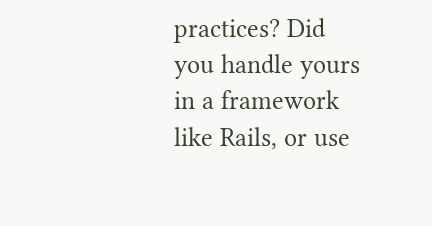practices? Did you handle yours in a framework like Rails, or use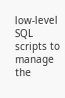low-level SQL scripts to manage the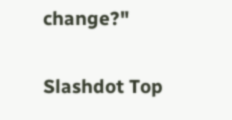change?"

Slashdot Top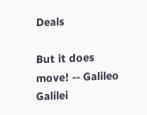Deals

But it does move! -- Galileo Galilei